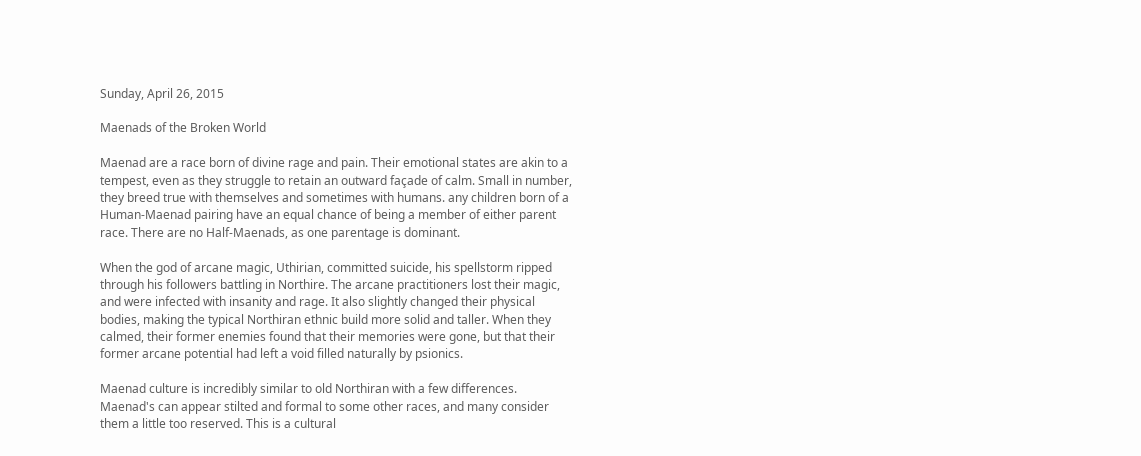Sunday, April 26, 2015

Maenads of the Broken World

Maenad are a race born of divine rage and pain. Their emotional states are akin to a tempest, even as they struggle to retain an outward façade of calm. Small in number, they breed true with themselves and sometimes with humans. any children born of a Human-Maenad pairing have an equal chance of being a member of either parent race. There are no Half-Maenads, as one parentage is dominant.

When the god of arcane magic, Uthirian, committed suicide, his spellstorm ripped through his followers battling in Northire. The arcane practitioners lost their magic, and were infected with insanity and rage. It also slightly changed their physical bodies, making the typical Northiran ethnic build more solid and taller. When they calmed, their former enemies found that their memories were gone, but that their former arcane potential had left a void filled naturally by psionics.

Maenad culture is incredibly similar to old Northiran with a few differences. Maenad's can appear stilted and formal to some other races, and many consider them a little too reserved. This is a cultural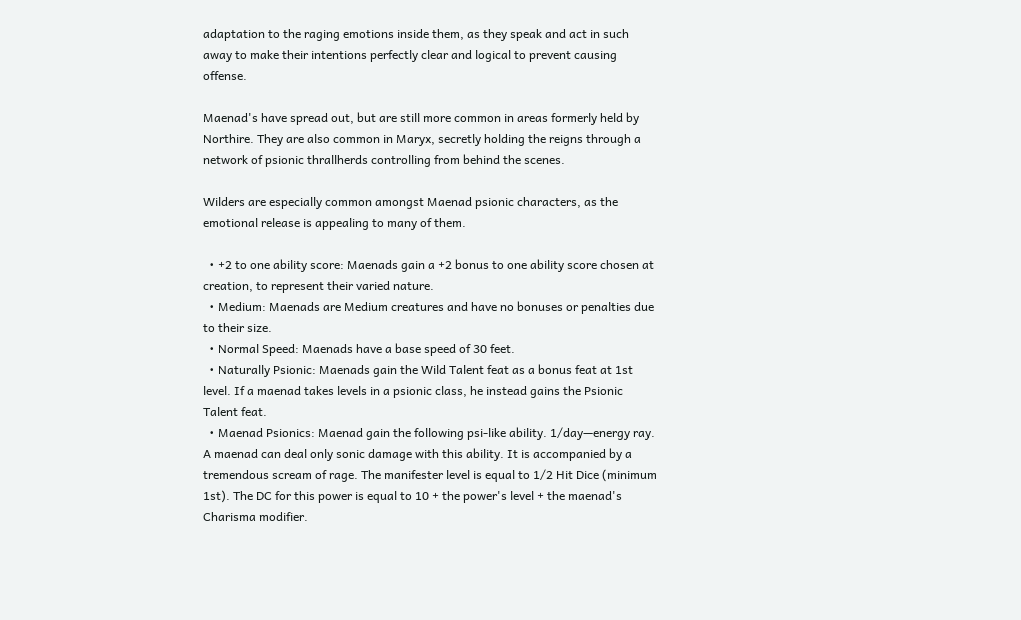adaptation to the raging emotions inside them, as they speak and act in such away to make their intentions perfectly clear and logical to prevent causing offense.

Maenad's have spread out, but are still more common in areas formerly held by Northire. They are also common in Maryx, secretly holding the reigns through a network of psionic thrallherds controlling from behind the scenes.

Wilders are especially common amongst Maenad psionic characters, as the emotional release is appealing to many of them.

  • +2 to one ability score: Maenads gain a +2 bonus to one ability score chosen at creation, to represent their varied nature.
  • Medium: Maenads are Medium creatures and have no bonuses or penalties due to their size.
  • Normal Speed: Maenads have a base speed of 30 feet.
  • Naturally Psionic: Maenads gain the Wild Talent feat as a bonus feat at 1st level. If a maenad takes levels in a psionic class, he instead gains the Psionic Talent feat.
  • Maenad Psionics: Maenad gain the following psi-like ability. 1/day—energy ray. A maenad can deal only sonic damage with this ability. It is accompanied by a tremendous scream of rage. The manifester level is equal to 1/2 Hit Dice (minimum 1st). The DC for this power is equal to 10 + the power's level + the maenad's Charisma modifier.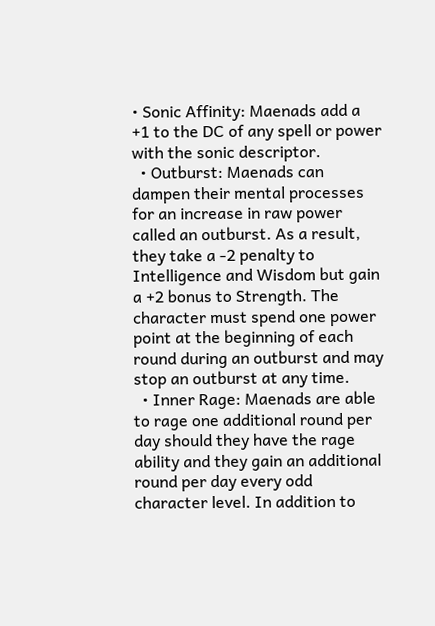• Sonic Affinity: Maenads add a +1 to the DC of any spell or power with the sonic descriptor.
  • Outburst: Maenads can dampen their mental processes for an increase in raw power called an outburst. As a result, they take a -2 penalty to Intelligence and Wisdom but gain a +2 bonus to Strength. The character must spend one power point at the beginning of each round during an outburst and may stop an outburst at any time.
  • Inner Rage: Maenads are able to rage one additional round per day should they have the rage ability and they gain an additional round per day every odd character level. In addition to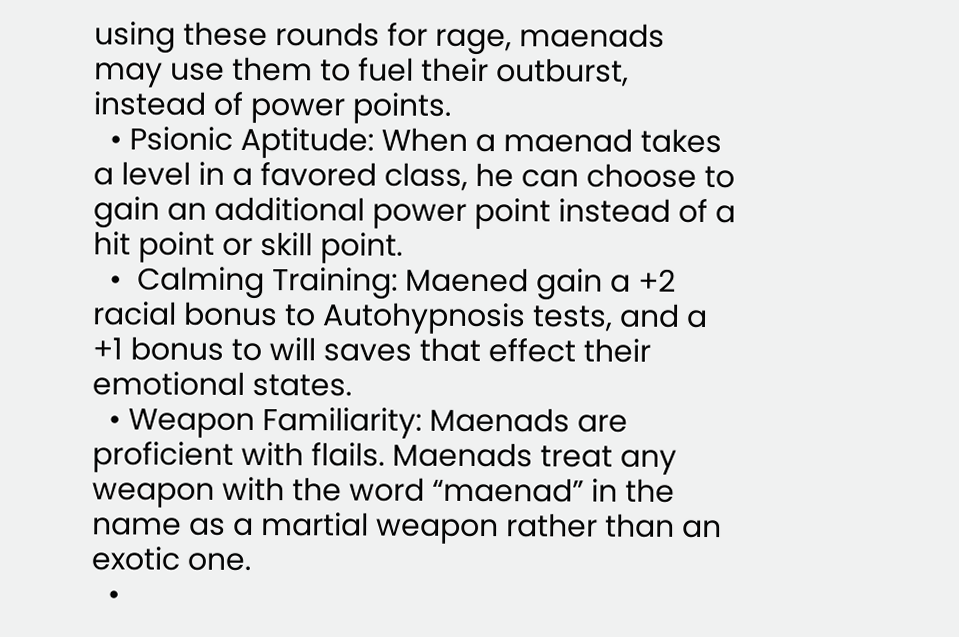using these rounds for rage, maenads may use them to fuel their outburst, instead of power points.
  • Psionic Aptitude: When a maenad takes a level in a favored class, he can choose to gain an additional power point instead of a hit point or skill point.
  •  Calming Training: Maened gain a +2 racial bonus to Autohypnosis tests, and a +1 bonus to will saves that effect their emotional states.
  • Weapon Familiarity: Maenads are proficient with flails. Maenads treat any weapon with the word “maenad” in the name as a martial weapon rather than an exotic one.
  •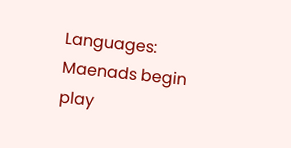Languages: Maenads begin play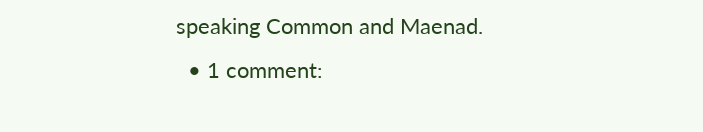speaking Common and Maenad.
  • 1 comment: